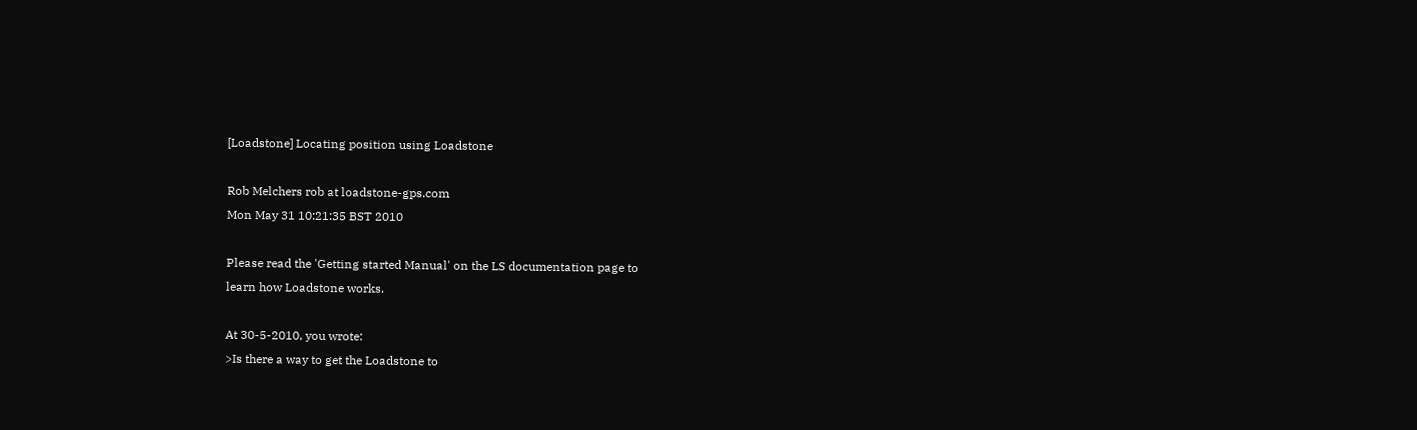[Loadstone] Locating position using Loadstone

Rob Melchers rob at loadstone-gps.com
Mon May 31 10:21:35 BST 2010

Please read the 'Getting started Manual' on the LS documentation page to
learn how Loadstone works.

At 30-5-2010, you wrote:
>Is there a way to get the Loadstone to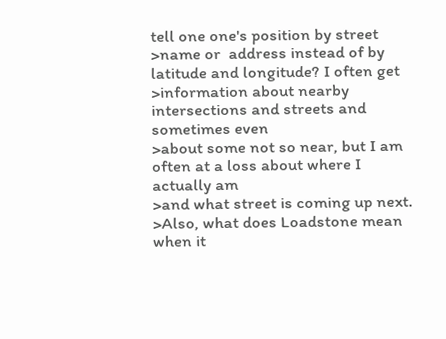tell one one's position by street
>name or  address instead of by latitude and longitude? I often get
>information about nearby intersections and streets and sometimes even
>about some not so near, but I am often at a loss about where I actually am
>and what street is coming up next.
>Also, what does Loadstone mean when it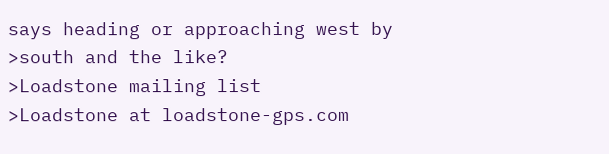says heading or approaching west by
>south and the like?
>Loadstone mailing list
>Loadstone at loadstone-gps.com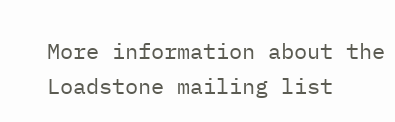More information about the Loadstone mailing list